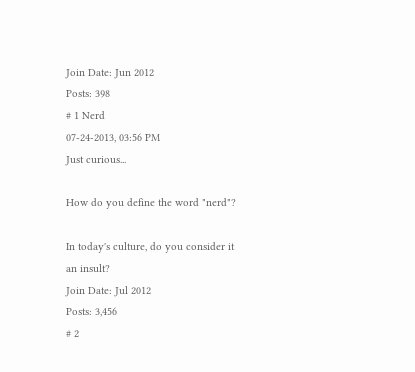Join Date: Jun 2012
Posts: 398
# 1 Nerd
07-24-2013, 03:56 PM
Just curious...

How do you define the word "nerd"?

In today's culture, do you consider it an insult?
Join Date: Jul 2012
Posts: 3,456
# 2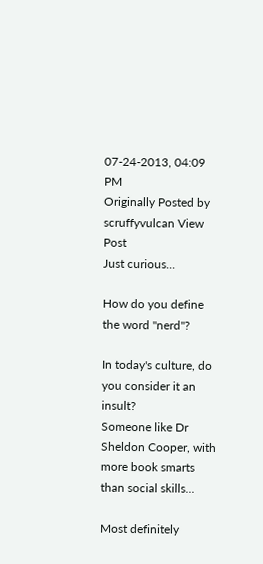07-24-2013, 04:09 PM
Originally Posted by scruffyvulcan View Post
Just curious...

How do you define the word "nerd"?

In today's culture, do you consider it an insult?
Someone like Dr Sheldon Cooper, with more book smarts than social skills...

Most definitely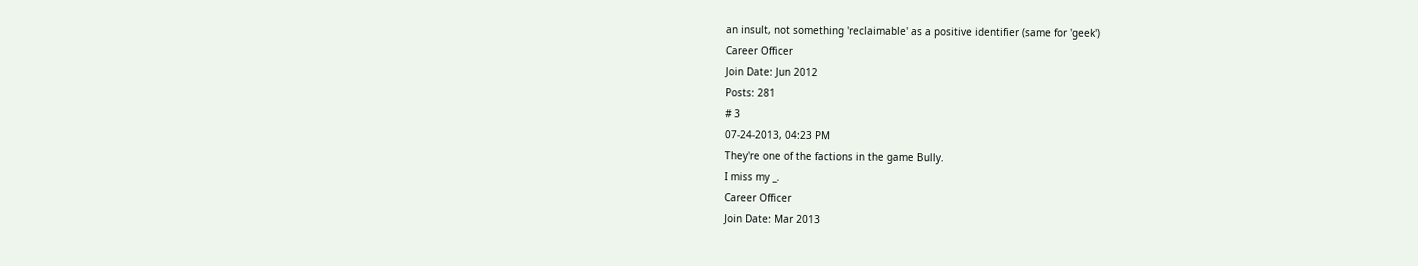an insult, not something 'reclaimable' as a positive identifier (same for 'geek')
Career Officer
Join Date: Jun 2012
Posts: 281
# 3
07-24-2013, 04:23 PM
They're one of the factions in the game Bully.
I miss my _.
Career Officer
Join Date: Mar 2013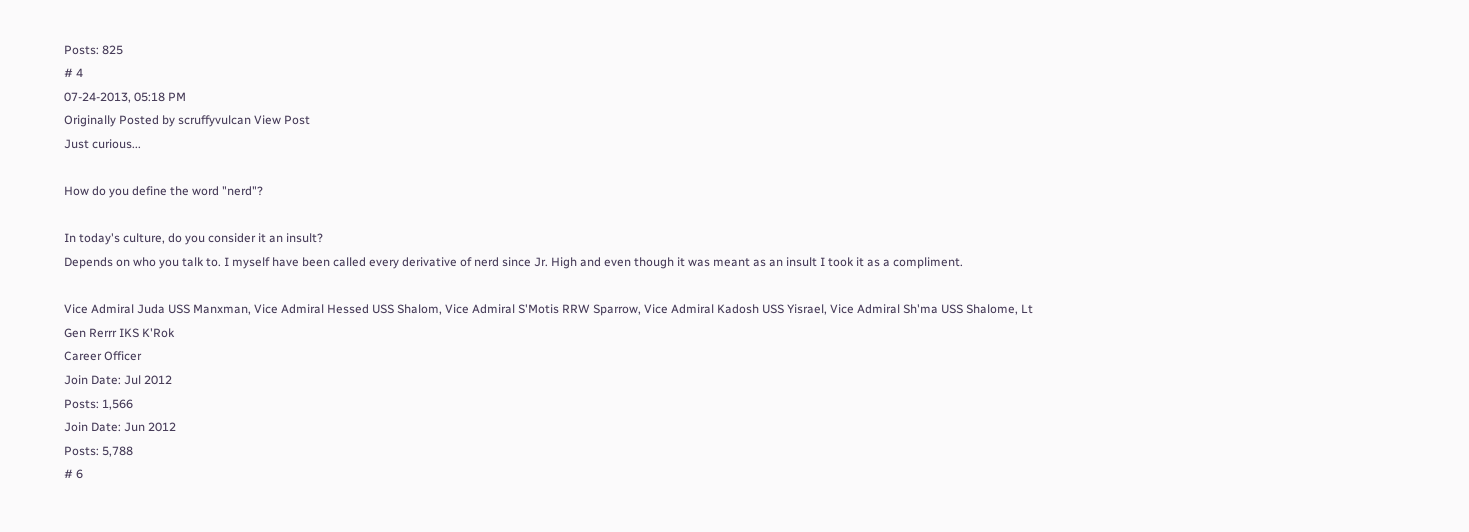Posts: 825
# 4
07-24-2013, 05:18 PM
Originally Posted by scruffyvulcan View Post
Just curious...

How do you define the word "nerd"?

In today's culture, do you consider it an insult?
Depends on who you talk to. I myself have been called every derivative of nerd since Jr. High and even though it was meant as an insult I took it as a compliment.

Vice Admiral Juda USS Manxman, Vice Admiral Hessed USS Shalom, Vice Admiral S'Motis RRW Sparrow, Vice Admiral Kadosh USS Yisrael, Vice Admiral Sh'ma USS Shalome, Lt Gen Rerrr IKS K'Rok
Career Officer
Join Date: Jul 2012
Posts: 1,566
Join Date: Jun 2012
Posts: 5,788
# 6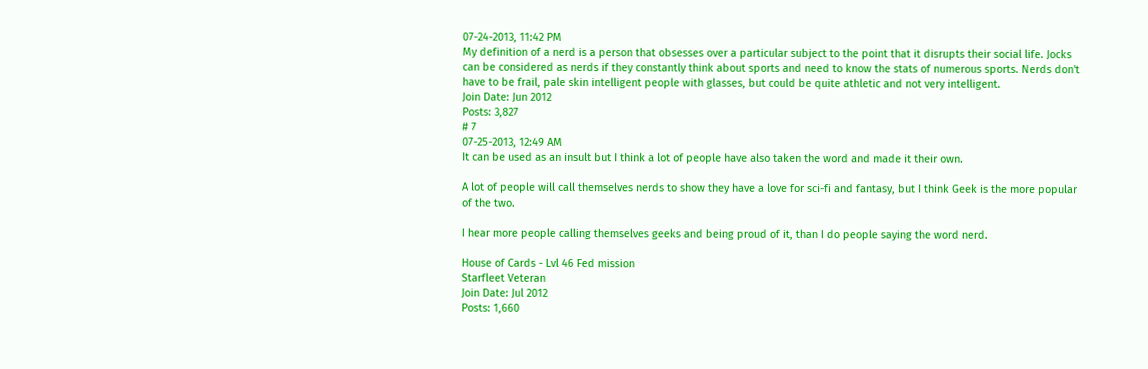07-24-2013, 11:42 PM
My definition of a nerd is a person that obsesses over a particular subject to the point that it disrupts their social life. Jocks can be considered as nerds if they constantly think about sports and need to know the stats of numerous sports. Nerds don't have to be frail, pale skin intelligent people with glasses, but could be quite athletic and not very intelligent.
Join Date: Jun 2012
Posts: 3,827
# 7
07-25-2013, 12:49 AM
It can be used as an insult but I think a lot of people have also taken the word and made it their own.

A lot of people will call themselves nerds to show they have a love for sci-fi and fantasy, but I think Geek is the more popular of the two.

I hear more people calling themselves geeks and being proud of it, than I do people saying the word nerd.

House of Cards - Lvl 46 Fed mission
Starfleet Veteran
Join Date: Jul 2012
Posts: 1,660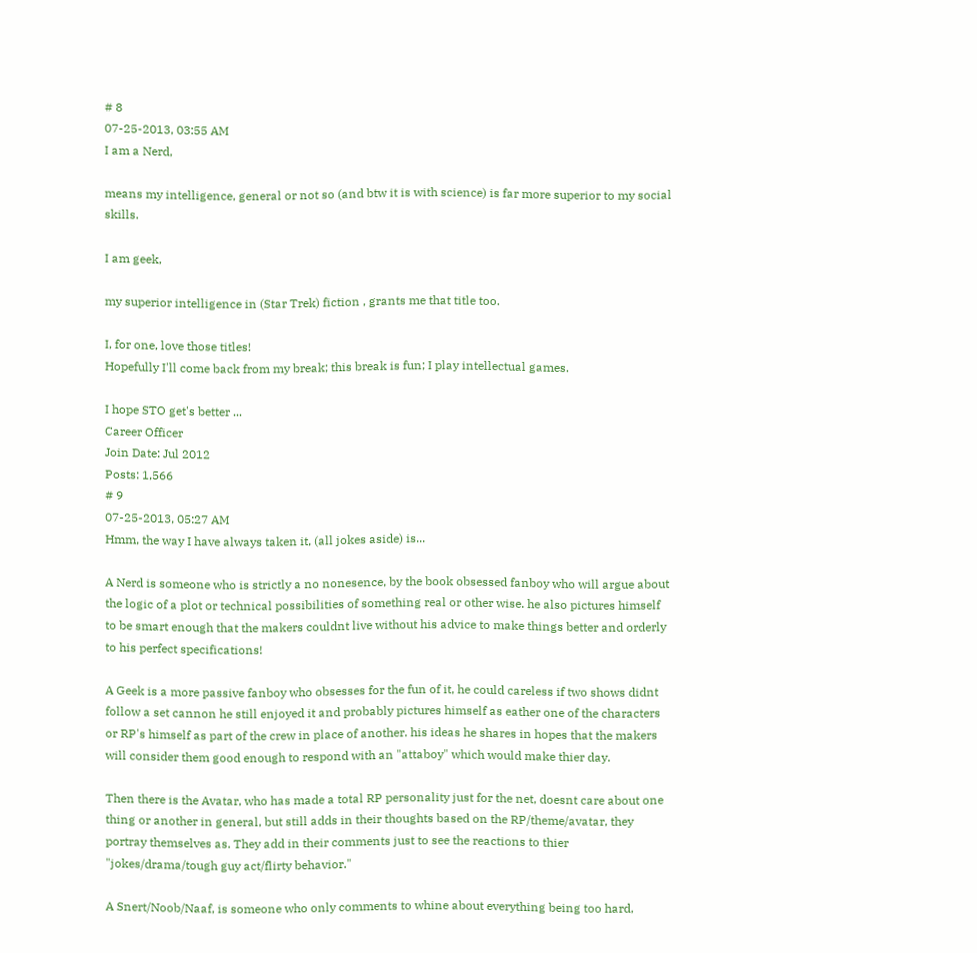# 8
07-25-2013, 03:55 AM
I am a Nerd,

means my intelligence, general or not so (and btw it is with science) is far more superior to my social skills.

I am geek,

my superior intelligence in (Star Trek) fiction , grants me that title too.

I, for one, love those titles!
Hopefully I'll come back from my break; this break is fun; I play intellectual games.

I hope STO get's better ...
Career Officer
Join Date: Jul 2012
Posts: 1,566
# 9
07-25-2013, 05:27 AM
Hmm, the way I have always taken it, (all jokes aside) is...

A Nerd is someone who is strictly a no nonesence, by the book obsessed fanboy who will argue about the logic of a plot or technical possibilities of something real or other wise. he also pictures himself to be smart enough that the makers couldnt live without his advice to make things better and orderly to his perfect specifications!

A Geek is a more passive fanboy who obsesses for the fun of it, he could careless if two shows didnt follow a set cannon he still enjoyed it and probably pictures himself as eather one of the characters or RP's himself as part of the crew in place of another. his ideas he shares in hopes that the makers will consider them good enough to respond with an "attaboy" which would make thier day.

Then there is the Avatar, who has made a total RP personality just for the net, doesnt care about one thing or another in general, but still adds in their thoughts based on the RP/theme/avatar, they portray themselves as. They add in their comments just to see the reactions to thier "jokes/drama/tough guy act/flirty behavior."

A Snert/Noob/Naaf, is someone who only comments to whine about everything being too hard,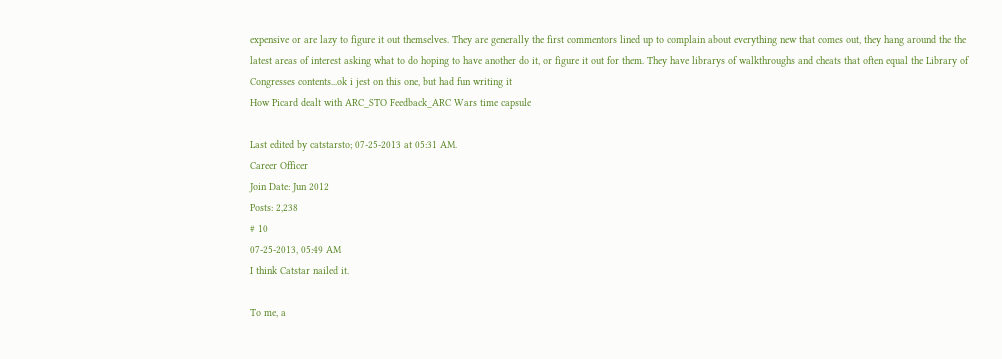expensive or are lazy to figure it out themselves. They are generally the first commentors lined up to complain about everything new that comes out, they hang around the the latest areas of interest asking what to do hoping to have another do it, or figure it out for them. They have librarys of walkthroughs and cheats that often equal the Library of Congresses contents...ok i jest on this one, but had fun writing it
How Picard dealt with ARC_STO Feedback_ARC Wars time capsule

Last edited by catstarsto; 07-25-2013 at 05:31 AM.
Career Officer
Join Date: Jun 2012
Posts: 2,238
# 10
07-25-2013, 05:49 AM
I think Catstar nailed it.

To me, a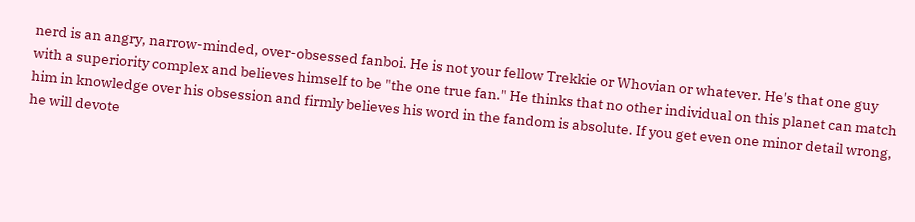nerd is an angry, narrow-minded, over-obsessed fanboi. He is not your fellow Trekkie or Whovian or whatever. He's that one guy with a superiority complex and believes himself to be "the one true fan." He thinks that no other individual on this planet can match him in knowledge over his obsession and firmly believes his word in the fandom is absolute. If you get even one minor detail wrong, he will devote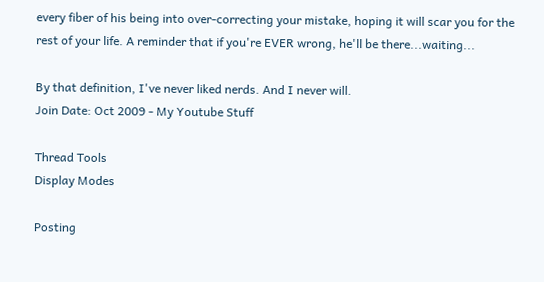every fiber of his being into over-correcting your mistake, hoping it will scar you for the rest of your life. A reminder that if you're EVER wrong, he'll be there...waiting...

By that definition, I've never liked nerds. And I never will.
Join Date: Oct 2009 - My Youtube Stuff

Thread Tools
Display Modes

Posting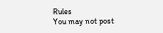Rules
You may not post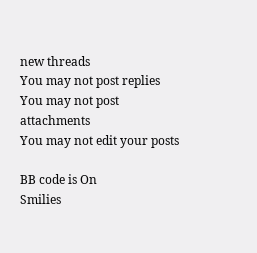new threads
You may not post replies
You may not post attachments
You may not edit your posts

BB code is On
Smilies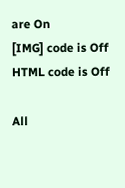are On
[IMG] code is Off
HTML code is Off

All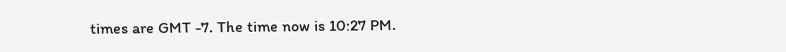times are GMT -7. The time now is 10:27 PM.